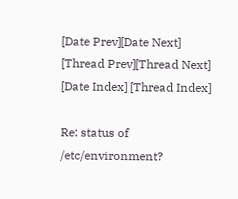[Date Prev][Date Next] [Thread Prev][Thread Next] [Date Index] [Thread Index]

Re: status of /etc/environment?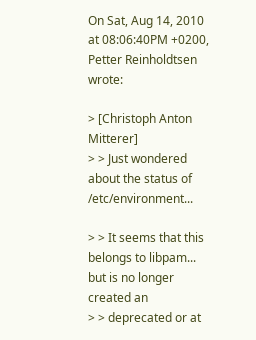On Sat, Aug 14, 2010 at 08:06:40PM +0200, Petter Reinholdtsen wrote:

> [Christoph Anton Mitterer]
> > Just wondered about the status of /etc/environment...

> > It seems that this belongs to libpam... but is no longer created an
> > deprecated or at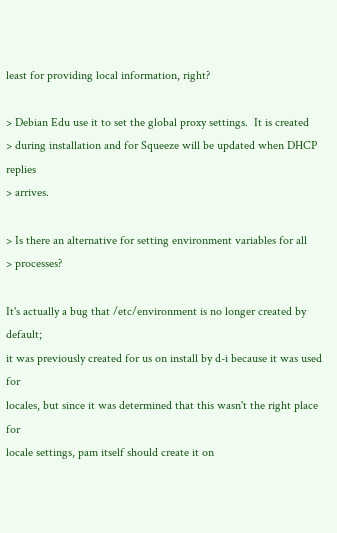least for providing local information, right?

> Debian Edu use it to set the global proxy settings.  It is created
> during installation and for Squeeze will be updated when DHCP replies
> arrives.

> Is there an alternative for setting environment variables for all
> processes?

It's actually a bug that /etc/environment is no longer created by default;
it was previously created for us on install by d-i because it was used for
locales, but since it was determined that this wasn't the right place for
locale settings, pam itself should create it on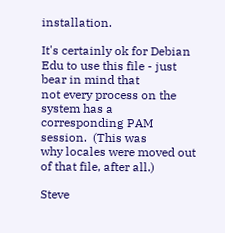installation.

It's certainly ok for Debian Edu to use this file - just bear in mind that
not every process on the system has a corresponding PAM session.  (This was
why locales were moved out of that file, after all.)

Steve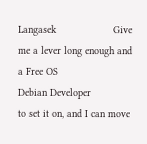Langasek                   Give me a lever long enough and a Free OS
Debian Developer                   to set it on, and I can move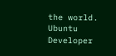the world.
Ubuntu Developer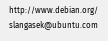http://www.debian.org/
slangasek@ubuntu.com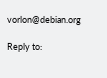vorlon@debian.org

Reply to: